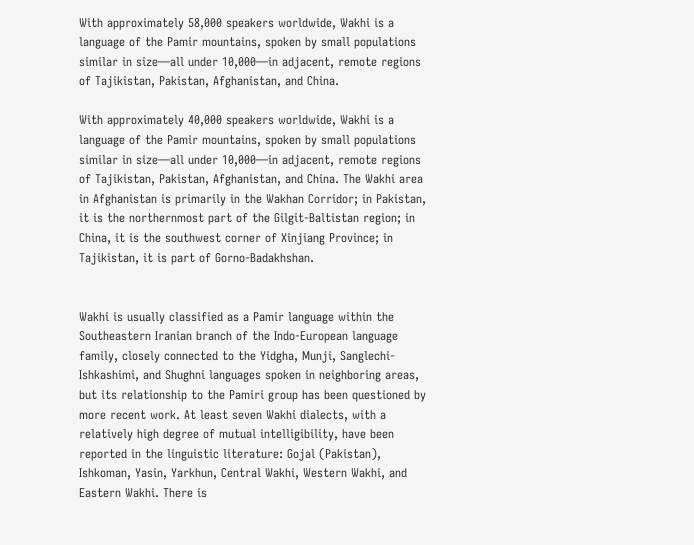With approximately 58,000 speakers worldwide, Wakhi is a language of the Pamir mountains, spoken by small populations similar in size—all under 10,000—in adjacent, remote regions of Tajikistan, Pakistan, Afghanistan, and China.

With approximately 40,000 speakers worldwide, Wakhi is a language of the Pamir mountains, spoken by small populations similar in size—all under 10,000—in adjacent, remote regions of Tajikistan, Pakistan, Afghanistan, and China. The Wakhi area in Afghanistan is primarily in the Wakhan Corridor; in Pakistan, it is the northernmost part of the Gilgit-Baltistan region; in China, it is the southwest corner of Xinjiang Province; in Tajikistan, it is part of Gorno-Badakhshan.


Wakhi is usually classified as a Pamir language within the Southeastern Iranian branch of the Indo-European language family, closely connected to the Yidgha, Munji, Sanglechi-Ishkashimi, and Shughni languages spoken in neighboring areas, but its relationship to the Pamiri group has been questioned by more recent work. At least seven Wakhi dialects, with a relatively high degree of mutual intelligibility, have been reported in the linguistic literature: Gojal (Pakistan), Ishkoman, Yasin, Yarkhun, Central Wakhi, Western Wakhi, and Eastern Wakhi. There is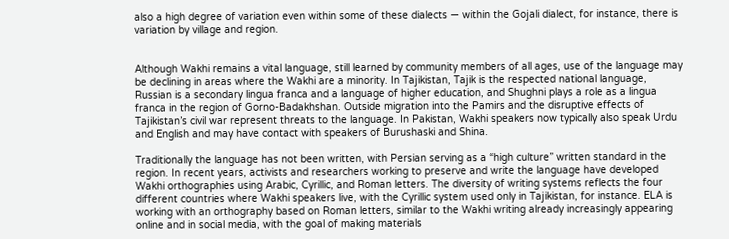also a high degree of variation even within some of these dialects — within the Gojali dialect, for instance, there is variation by village and region.


Although Wakhi remains a vital language, still learned by community members of all ages, use of the language may be declining in areas where the Wakhi are a minority. In Tajikistan, Tajik is the respected national language, Russian is a secondary lingua franca and a language of higher education, and Shughni plays a role as a lingua franca in the region of Gorno-Badakhshan. Outside migration into the Pamirs and the disruptive effects of Tajikistan’s civil war represent threats to the language. In Pakistan, Wakhi speakers now typically also speak Urdu and English and may have contact with speakers of Burushaski and Shina.

Traditionally the language has not been written, with Persian serving as a “high culture” written standard in the region. In recent years, activists and researchers working to preserve and write the language have developed Wakhi orthographies using Arabic, Cyrillic, and Roman letters. The diversity of writing systems reflects the four different countries where Wakhi speakers live, with the Cyrillic system used only in Tajikistan, for instance. ELA is working with an orthography based on Roman letters, similar to the Wakhi writing already increasingly appearing online and in social media, with the goal of making materials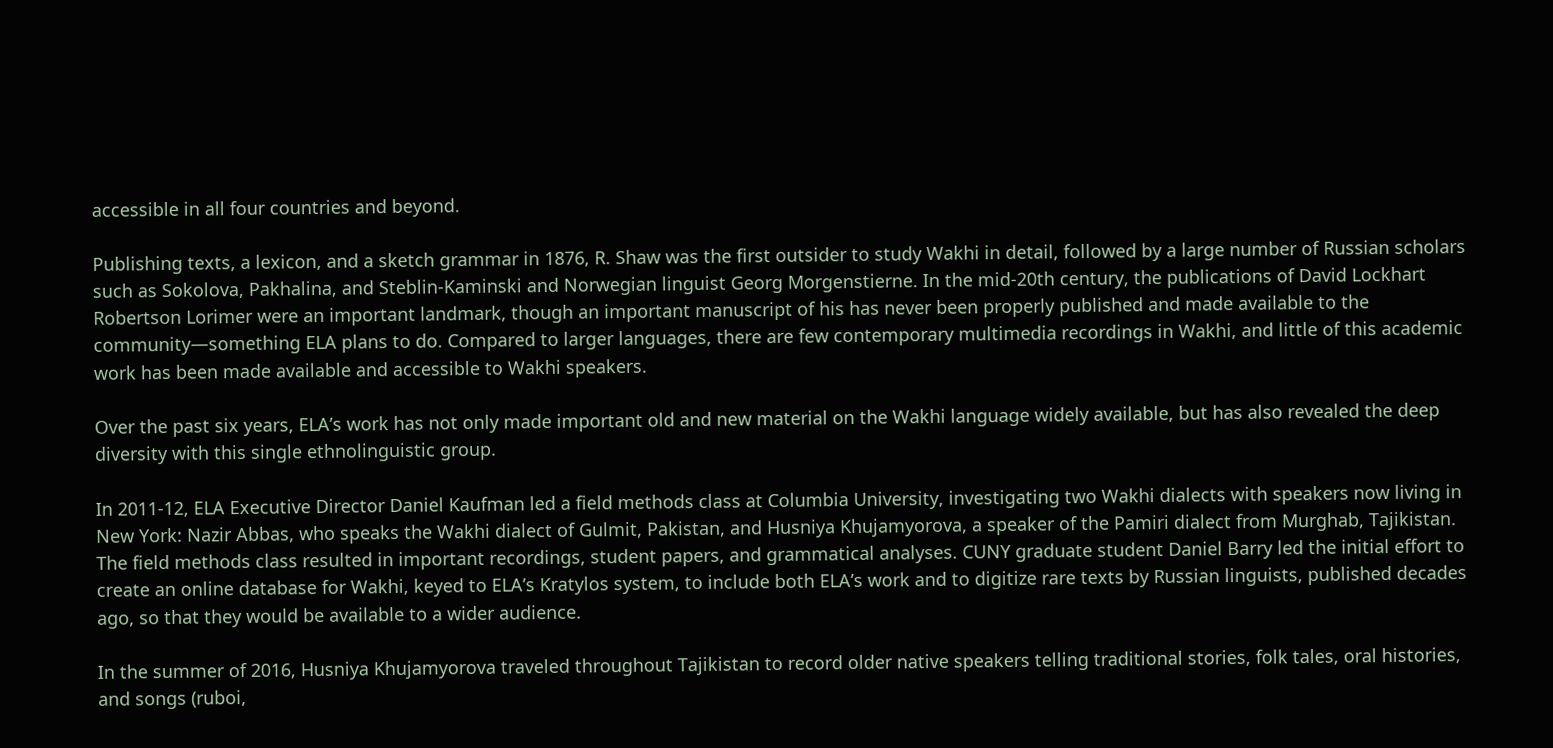accessible in all four countries and beyond.

Publishing texts, a lexicon, and a sketch grammar in 1876, R. Shaw was the first outsider to study Wakhi in detail, followed by a large number of Russian scholars such as Sokolova, Pakhalina, and Steblin-Kaminski and Norwegian linguist Georg Morgenstierne. In the mid-20th century, the publications of David Lockhart Robertson Lorimer were an important landmark, though an important manuscript of his has never been properly published and made available to the community—something ELA plans to do. Compared to larger languages, there are few contemporary multimedia recordings in Wakhi, and little of this academic work has been made available and accessible to Wakhi speakers.

Over the past six years, ELA’s work has not only made important old and new material on the Wakhi language widely available, but has also revealed the deep diversity with this single ethnolinguistic group.

In 2011-12, ELA Executive Director Daniel Kaufman led a field methods class at Columbia University, investigating two Wakhi dialects with speakers now living in New York: Nazir Abbas, who speaks the Wakhi dialect of Gulmit, Pakistan, and Husniya Khujamyorova, a speaker of the Pamiri dialect from Murghab, Tajikistan. The field methods class resulted in important recordings, student papers, and grammatical analyses. CUNY graduate student Daniel Barry led the initial effort to create an online database for Wakhi, keyed to ELA’s Kratylos system, to include both ELA’s work and to digitize rare texts by Russian linguists, published decades ago, so that they would be available to a wider audience.

In the summer of 2016, Husniya Khujamyorova traveled throughout Tajikistan to record older native speakers telling traditional stories, folk tales, oral histories, and songs (ruboi,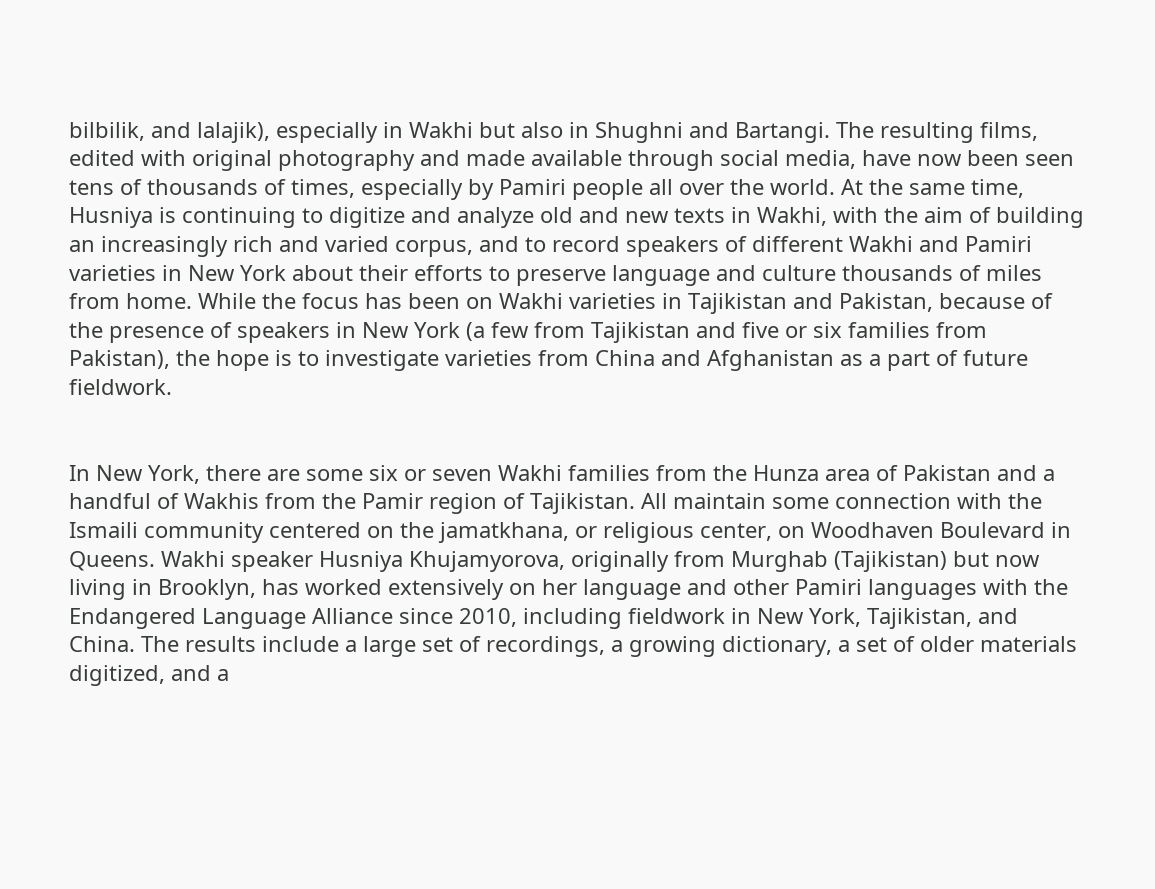bilbilik, and lalajik), especially in Wakhi but also in Shughni and Bartangi. The resulting films, edited with original photography and made available through social media, have now been seen tens of thousands of times, especially by Pamiri people all over the world. At the same time, Husniya is continuing to digitize and analyze old and new texts in Wakhi, with the aim of building an increasingly rich and varied corpus, and to record speakers of different Wakhi and Pamiri varieties in New York about their efforts to preserve language and culture thousands of miles from home. While the focus has been on Wakhi varieties in Tajikistan and Pakistan, because of the presence of speakers in New York (a few from Tajikistan and five or six families from Pakistan), the hope is to investigate varieties from China and Afghanistan as a part of future fieldwork.


In New York, there are some six or seven Wakhi families from the Hunza area of Pakistan and a handful of Wakhis from the Pamir region of Tajikistan. All maintain some connection with the Ismaili community centered on the jamatkhana, or religious center, on Woodhaven Boulevard in Queens. Wakhi speaker Husniya Khujamyorova, originally from Murghab (Tajikistan) but now living in Brooklyn, has worked extensively on her language and other Pamiri languages with the Endangered Language Alliance since 2010, including fieldwork in New York, Tajikistan, and China. The results include a large set of recordings, a growing dictionary, a set of older materials digitized, and a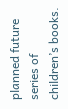planned future series of children’s books.